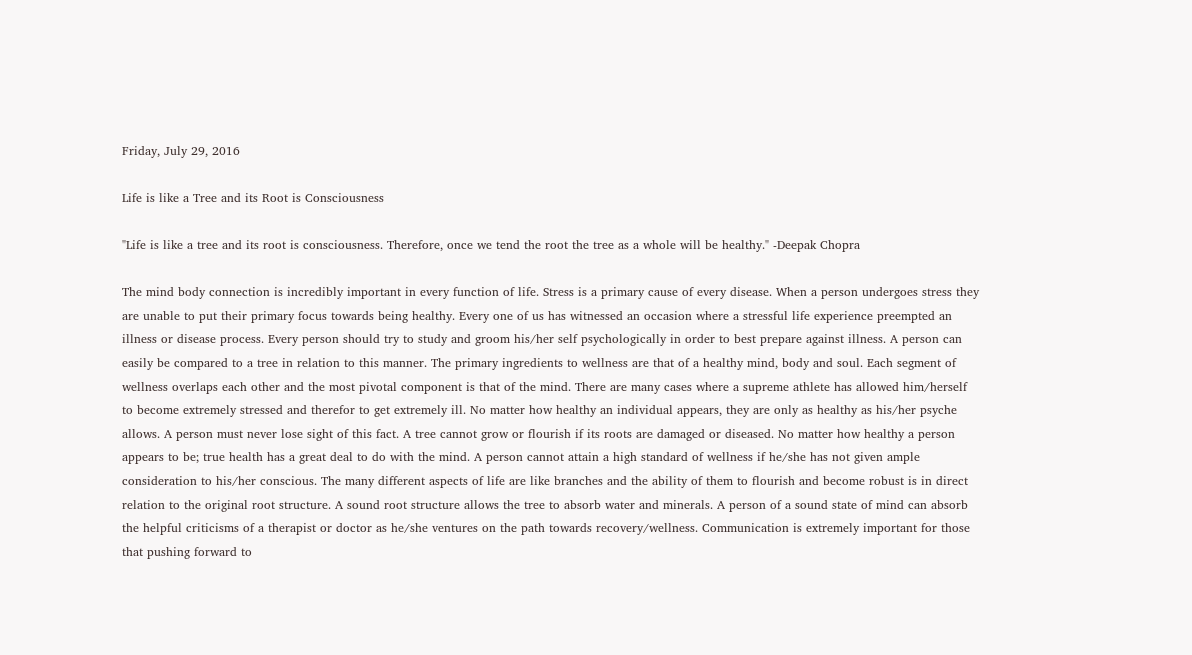Friday, July 29, 2016

Life is like a Tree and its Root is Consciousness

"Life is like a tree and its root is consciousness. Therefore, once we tend the root the tree as a whole will be healthy." -Deepak Chopra

The mind body connection is incredibly important in every function of life. Stress is a primary cause of every disease. When a person undergoes stress they are unable to put their primary focus towards being healthy. Every one of us has witnessed an occasion where a stressful life experience preempted an illness or disease process. Every person should try to study and groom his/her self psychologically in order to best prepare against illness. A person can easily be compared to a tree in relation to this manner. The primary ingredients to wellness are that of a healthy mind, body and soul. Each segment of wellness overlaps each other and the most pivotal component is that of the mind. There are many cases where a supreme athlete has allowed him/herself to become extremely stressed and therefor to get extremely ill. No matter how healthy an individual appears, they are only as healthy as his/her psyche allows. A person must never lose sight of this fact. A tree cannot grow or flourish if its roots are damaged or diseased. No matter how healthy a person appears to be; true health has a great deal to do with the mind. A person cannot attain a high standard of wellness if he/she has not given ample consideration to his/her conscious. The many different aspects of life are like branches and the ability of them to flourish and become robust is in direct relation to the original root structure. A sound root structure allows the tree to absorb water and minerals. A person of a sound state of mind can absorb the helpful criticisms of a therapist or doctor as he/she ventures on the path towards recovery/wellness. Communication is extremely important for those that pushing forward to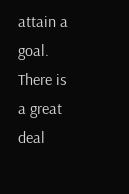attain a goal. There is a great deal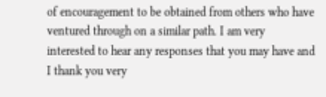of encouragement to be obtained from others who have ventured through on a similar path. I am very interested to hear any responses that you may have and I thank you very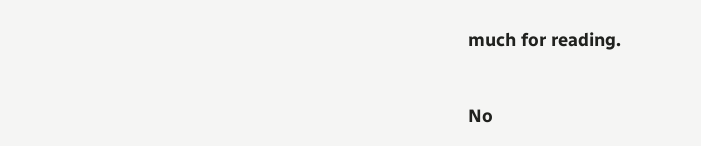much for reading.


No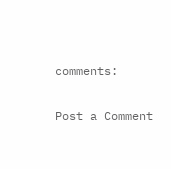comments:

Post a Comment